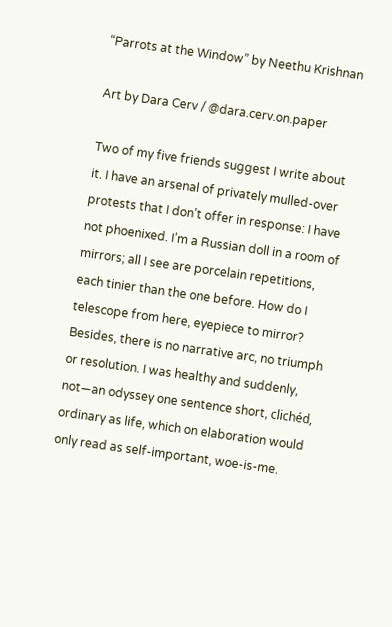“Parrots at the Window” by Neethu Krishnan

Art by Dara Cerv / @dara.cerv.on.paper

Two of my five friends suggest I write about it. I have an arsenal of privately mulled-over protests that I don’t offer in response: I have not phoenixed. I’m a Russian doll in a room of mirrors; all I see are porcelain repetitions, each tinier than the one before. How do I telescope from here, eyepiece to mirror? Besides, there is no narrative arc, no triumph or resolution. I was healthy and suddenly, not—an odyssey one sentence short, clichéd, ordinary as life, which on elaboration would only read as self-important, woe-is-me.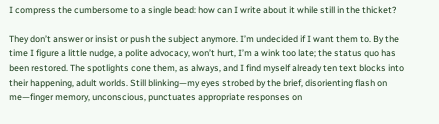I compress the cumbersome to a single bead: how can I write about it while still in the thicket?

They don’t answer or insist or push the subject anymore. I’m undecided if I want them to. By the time I figure a little nudge, a polite advocacy, won’t hurt, I’m a wink too late; the status quo has been restored. The spotlights cone them, as always, and I find myself already ten text blocks into their happening, adult worlds. Still blinking—my eyes strobed by the brief, disorienting flash on me—finger memory, unconscious, punctuates appropriate responses on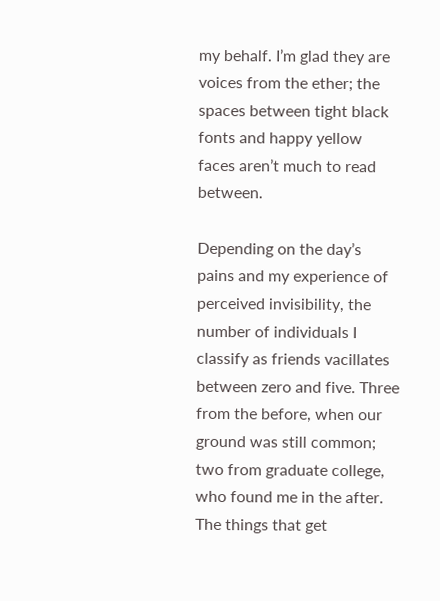my behalf. I’m glad they are voices from the ether; the spaces between tight black fonts and happy yellow faces aren’t much to read between.

Depending on the day’s pains and my experience of perceived invisibility, the number of individuals I classify as friends vacillates between zero and five. Three from the before, when our ground was still common; two from graduate college, who found me in the after. The things that get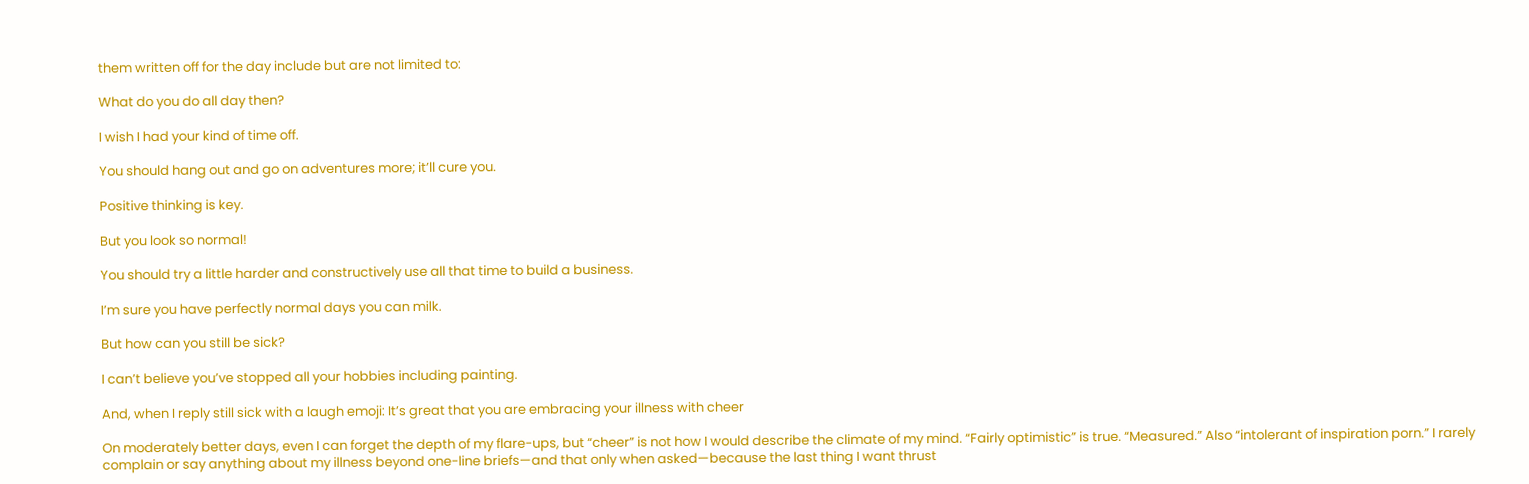them written off for the day include but are not limited to:

What do you do all day then?

I wish I had your kind of time off.

You should hang out and go on adventures more; it’ll cure you.

Positive thinking is key.

But you look so normal!

You should try a little harder and constructively use all that time to build a business.

I’m sure you have perfectly normal days you can milk.

But how can you still be sick?

I can’t believe you’ve stopped all your hobbies including painting.

And, when I reply still sick with a laugh emoji: It’s great that you are embracing your illness with cheer

On moderately better days, even I can forget the depth of my flare-ups, but “cheer” is not how I would describe the climate of my mind. “Fairly optimistic” is true. “Measured.” Also “intolerant of inspiration porn.” I rarely complain or say anything about my illness beyond one-line briefs—and that only when asked—because the last thing I want thrust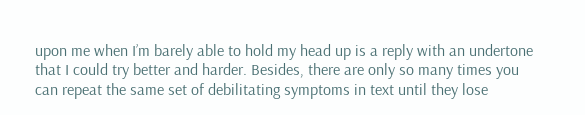upon me when I’m barely able to hold my head up is a reply with an undertone that I could try better and harder. Besides, there are only so many times you can repeat the same set of debilitating symptoms in text until they lose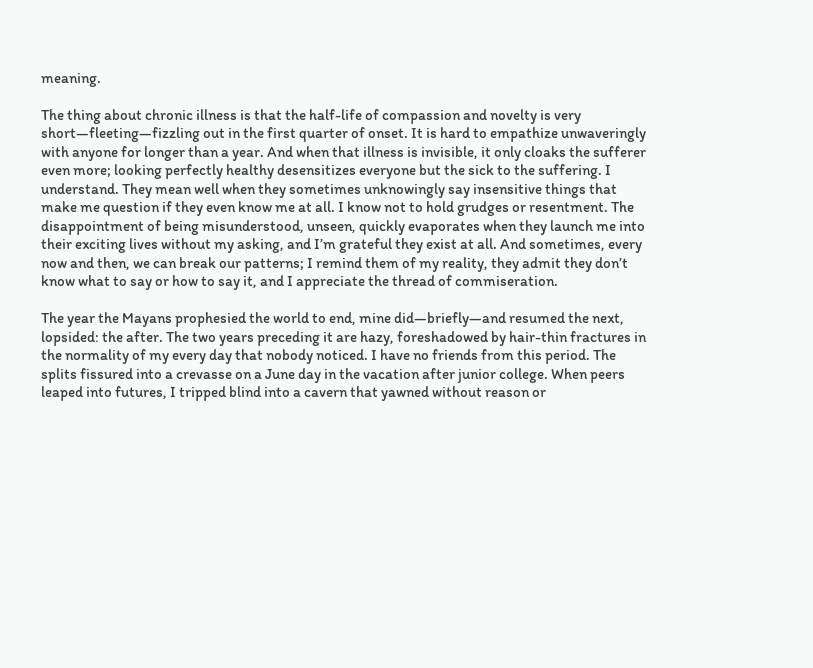meaning.

The thing about chronic illness is that the half-life of compassion and novelty is very short—fleeting—fizzling out in the first quarter of onset. It is hard to empathize unwaveringly with anyone for longer than a year. And when that illness is invisible, it only cloaks the sufferer even more; looking perfectly healthy desensitizes everyone but the sick to the suffering. I understand. They mean well when they sometimes unknowingly say insensitive things that make me question if they even know me at all. I know not to hold grudges or resentment. The disappointment of being misunderstood, unseen, quickly evaporates when they launch me into their exciting lives without my asking, and I’m grateful they exist at all. And sometimes, every now and then, we can break our patterns; I remind them of my reality, they admit they don’t know what to say or how to say it, and I appreciate the thread of commiseration.

The year the Mayans prophesied the world to end, mine did—briefly—and resumed the next, lopsided: the after. The two years preceding it are hazy, foreshadowed by hair-thin fractures in the normality of my every day that nobody noticed. I have no friends from this period. The splits fissured into a crevasse on a June day in the vacation after junior college. When peers leaped into futures, I tripped blind into a cavern that yawned without reason or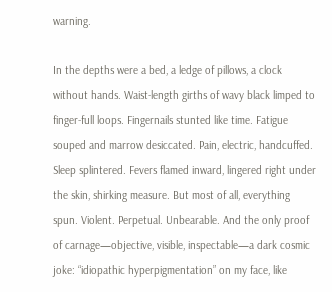warning.

In the depths were a bed, a ledge of pillows, a clock without hands. Waist-length girths of wavy black limped to finger-full loops. Fingernails stunted like time. Fatigue souped and marrow desiccated. Pain, electric, handcuffed. Sleep splintered. Fevers flamed inward, lingered right under the skin, shirking measure. But most of all, everything spun. Violent. Perpetual. Unbearable. And the only proof of carnage—objective, visible, inspectable—a dark cosmic joke: “idiopathic hyperpigmentation” on my face, like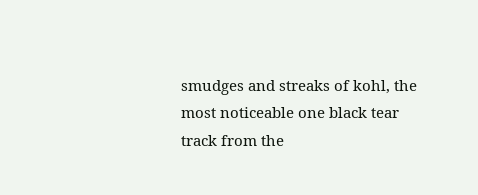smudges and streaks of kohl, the most noticeable one black tear track from the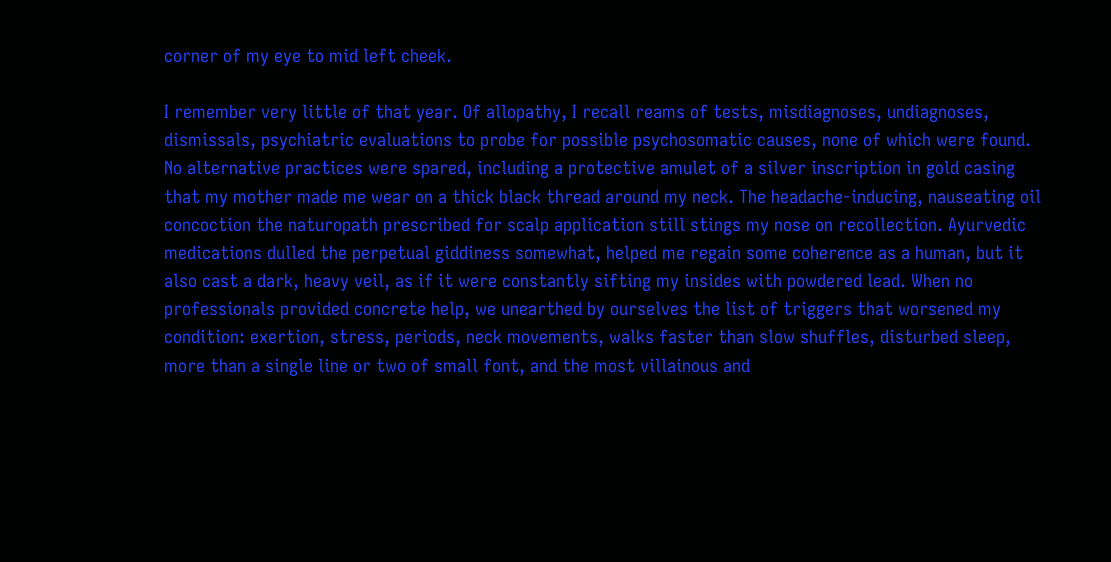corner of my eye to mid left cheek.

I remember very little of that year. Of allopathy, I recall reams of tests, misdiagnoses, undiagnoses, dismissals, psychiatric evaluations to probe for possible psychosomatic causes, none of which were found. No alternative practices were spared, including a protective amulet of a silver inscription in gold casing that my mother made me wear on a thick black thread around my neck. The headache-inducing, nauseating oil concoction the naturopath prescribed for scalp application still stings my nose on recollection. Ayurvedic medications dulled the perpetual giddiness somewhat, helped me regain some coherence as a human, but it also cast a dark, heavy veil, as if it were constantly sifting my insides with powdered lead. When no professionals provided concrete help, we unearthed by ourselves the list of triggers that worsened my condition: exertion, stress, periods, neck movements, walks faster than slow shuffles, disturbed sleep, more than a single line or two of small font, and the most villainous and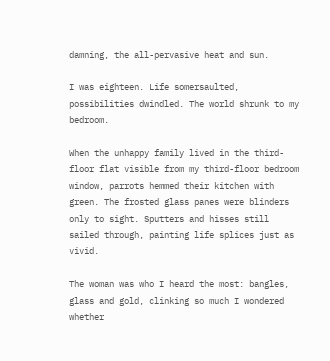damning, the all-pervasive heat and sun.

I was eighteen. Life somersaulted, possibilities dwindled. The world shrunk to my bedroom.

When the unhappy family lived in the third-floor flat visible from my third-floor bedroom window, parrots hemmed their kitchen with green. The frosted glass panes were blinders only to sight. Sputters and hisses still sailed through, painting life splices just as vivid.

The woman was who I heard the most: bangles, glass and gold, clinking so much I wondered whether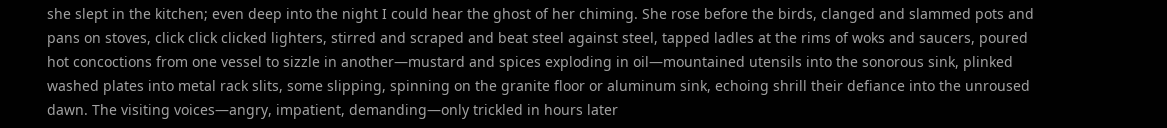she slept in the kitchen; even deep into the night I could hear the ghost of her chiming. She rose before the birds, clanged and slammed pots and pans on stoves, click click clicked lighters, stirred and scraped and beat steel against steel, tapped ladles at the rims of woks and saucers, poured hot concoctions from one vessel to sizzle in another—mustard and spices exploding in oil—mountained utensils into the sonorous sink, plinked washed plates into metal rack slits, some slipping, spinning on the granite floor or aluminum sink, echoing shrill their defiance into the unroused dawn. The visiting voices—angry, impatient, demanding—only trickled in hours later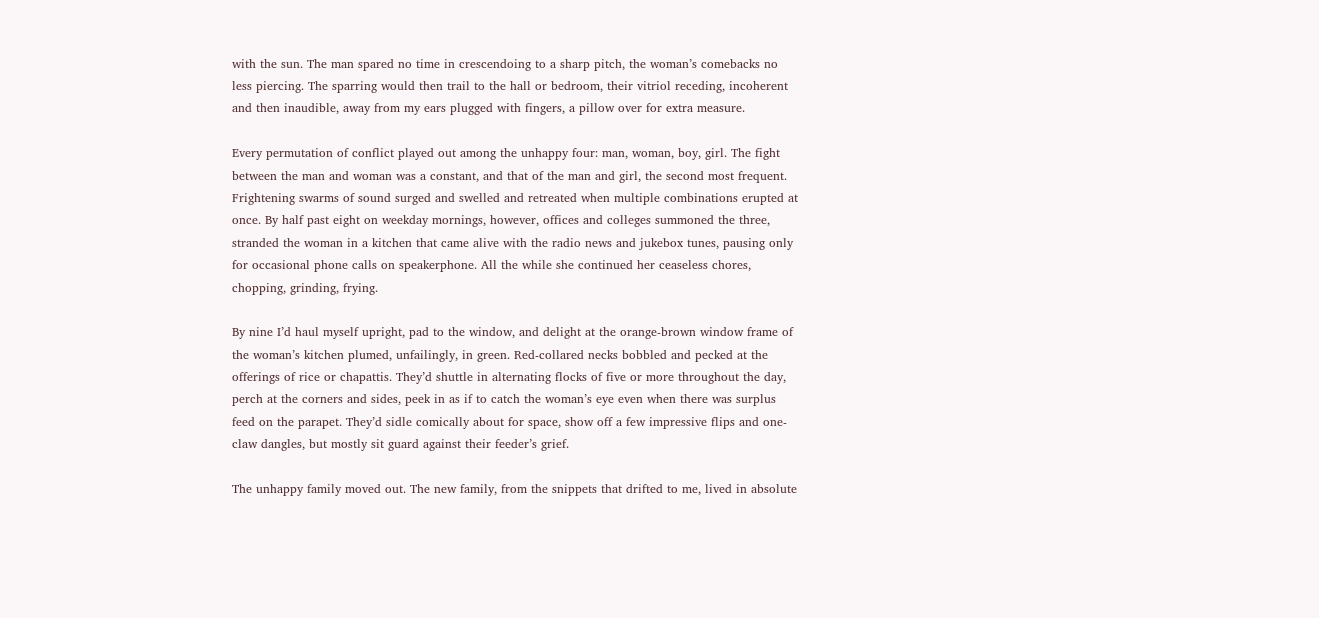with the sun. The man spared no time in crescendoing to a sharp pitch, the woman’s comebacks no less piercing. The sparring would then trail to the hall or bedroom, their vitriol receding, incoherent and then inaudible, away from my ears plugged with fingers, a pillow over for extra measure.

Every permutation of conflict played out among the unhappy four: man, woman, boy, girl. The fight between the man and woman was a constant, and that of the man and girl, the second most frequent. Frightening swarms of sound surged and swelled and retreated when multiple combinations erupted at once. By half past eight on weekday mornings, however, offices and colleges summoned the three, stranded the woman in a kitchen that came alive with the radio news and jukebox tunes, pausing only for occasional phone calls on speakerphone. All the while she continued her ceaseless chores, chopping, grinding, frying.

By nine I’d haul myself upright, pad to the window, and delight at the orange-brown window frame of the woman’s kitchen plumed, unfailingly, in green. Red-collared necks bobbled and pecked at the offerings of rice or chapattis. They’d shuttle in alternating flocks of five or more throughout the day, perch at the corners and sides, peek in as if to catch the woman’s eye even when there was surplus feed on the parapet. They’d sidle comically about for space, show off a few impressive flips and one-claw dangles, but mostly sit guard against their feeder’s grief.

The unhappy family moved out. The new family, from the snippets that drifted to me, lived in absolute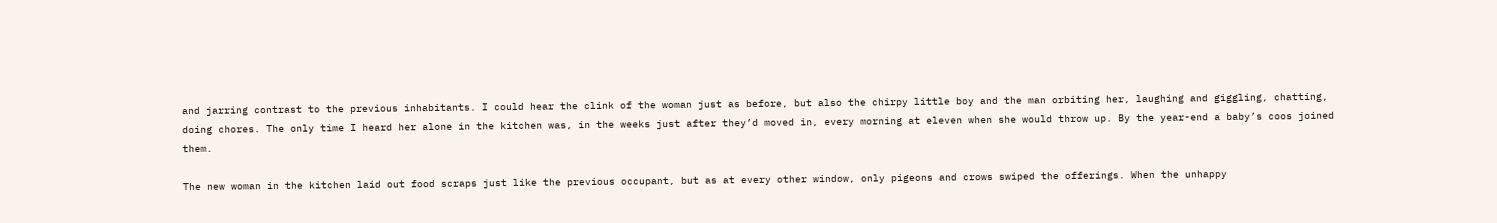and jarring contrast to the previous inhabitants. I could hear the clink of the woman just as before, but also the chirpy little boy and the man orbiting her, laughing and giggling, chatting, doing chores. The only time I heard her alone in the kitchen was, in the weeks just after they’d moved in, every morning at eleven when she would throw up. By the year-end a baby’s coos joined them.

The new woman in the kitchen laid out food scraps just like the previous occupant, but as at every other window, only pigeons and crows swiped the offerings. When the unhappy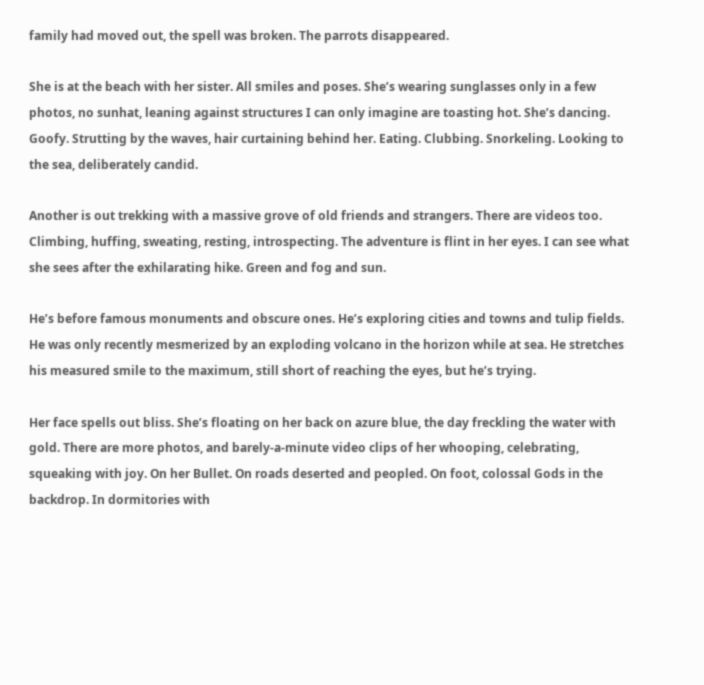family had moved out, the spell was broken. The parrots disappeared.

She is at the beach with her sister. All smiles and poses. She’s wearing sunglasses only in a few photos, no sunhat, leaning against structures I can only imagine are toasting hot. She’s dancing. Goofy. Strutting by the waves, hair curtaining behind her. Eating. Clubbing. Snorkeling. Looking to the sea, deliberately candid.

Another is out trekking with a massive grove of old friends and strangers. There are videos too. Climbing, huffing, sweating, resting, introspecting. The adventure is flint in her eyes. I can see what she sees after the exhilarating hike. Green and fog and sun.

He’s before famous monuments and obscure ones. He’s exploring cities and towns and tulip fields. He was only recently mesmerized by an exploding volcano in the horizon while at sea. He stretches his measured smile to the maximum, still short of reaching the eyes, but he’s trying.

Her face spells out bliss. She’s floating on her back on azure blue, the day freckling the water with gold. There are more photos, and barely-a-minute video clips of her whooping, celebrating, squeaking with joy. On her Bullet. On roads deserted and peopled. On foot, colossal Gods in the backdrop. In dormitories with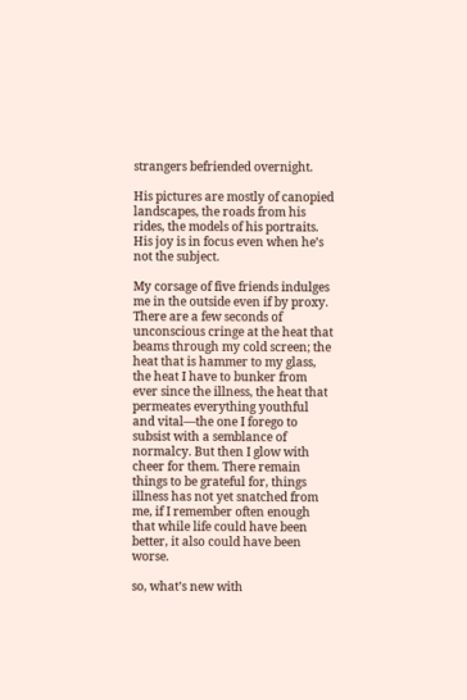strangers befriended overnight.

His pictures are mostly of canopied landscapes, the roads from his rides, the models of his portraits. His joy is in focus even when he’s not the subject.

My corsage of five friends indulges me in the outside even if by proxy. There are a few seconds of unconscious cringe at the heat that beams through my cold screen; the heat that is hammer to my glass, the heat I have to bunker from ever since the illness, the heat that permeates everything youthful and vital—the one I forego to subsist with a semblance of normalcy. But then I glow with cheer for them. There remain things to be grateful for, things illness has not yet snatched from me, if I remember often enough that while life could have been better, it also could have been worse.

so, what’s new with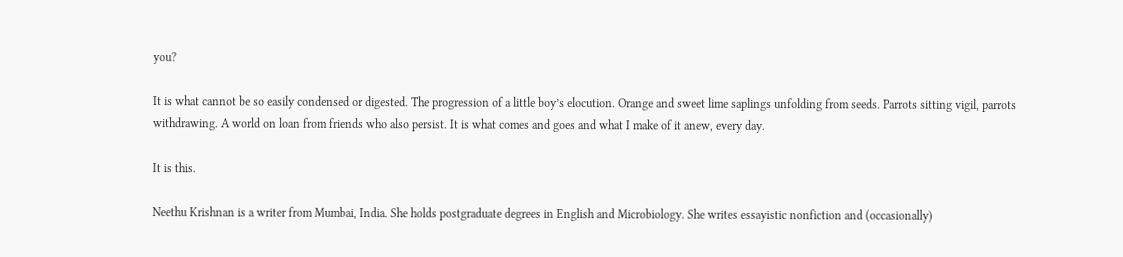you?

It is what cannot be so easily condensed or digested. The progression of a little boy’s elocution. Orange and sweet lime saplings unfolding from seeds. Parrots sitting vigil, parrots withdrawing. A world on loan from friends who also persist. It is what comes and goes and what I make of it anew, every day.

It is this.

Neethu Krishnan is a writer from Mumbai, India. She holds postgraduate degrees in English and Microbiology. She writes essayistic nonfiction and (occasionally)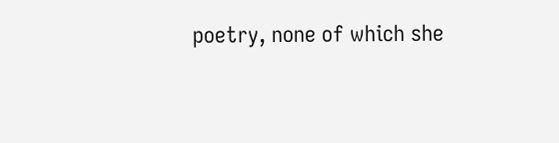poetry, none of which she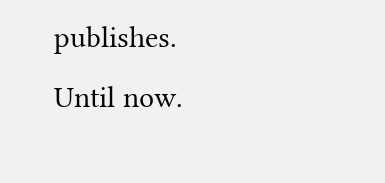publishes. Until now.